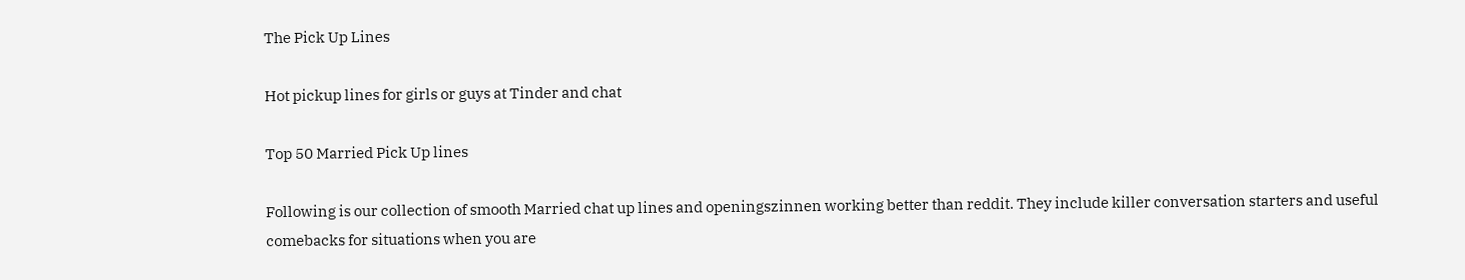The Pick Up Lines

Hot pickup lines for girls or guys at Tinder and chat

Top 50 Married Pick Up lines

Following is our collection of smooth Married chat up lines and openingszinnen working better than reddit. They include killer conversation starters and useful comebacks for situations when you are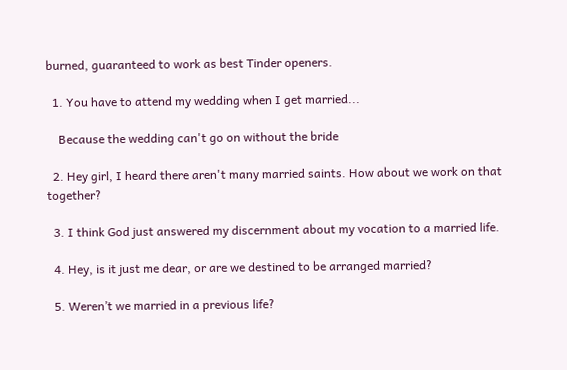burned, guaranteed to work as best Tinder openers.

  1. You have to attend my wedding when I get married...

    Because the wedding can't go on without the bride

  2. Hey girl, I heard there aren't many married saints. How about we work on that together?

  3. I think God just answered my discernment about my vocation to a married life.

  4. Hey, is it just me dear, or are we destined to be arranged married?

  5. Weren’t we married in a previous life?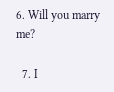6. Will you marry me?

  7. I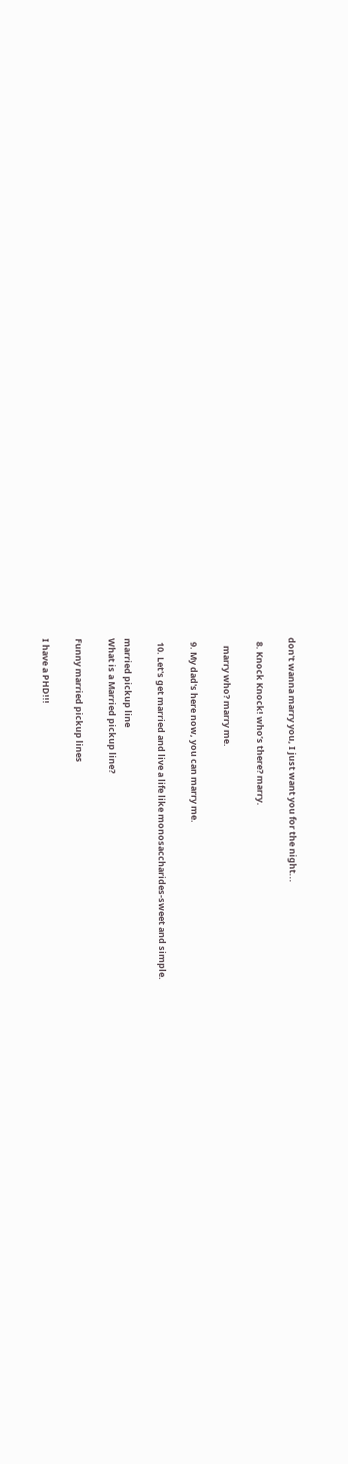don't wanna marry you, I just want you for the night...

  8. Knock Knock! who’s there? marry.

    marry who? marry me.

  9. My dad's here now, you can marry me.

  10. Let's get married and live a life like monosaccharides-sweet and simple.

married pickup line
What is a Married pickup line?

Funny married pickup lines

I have a PHD!!!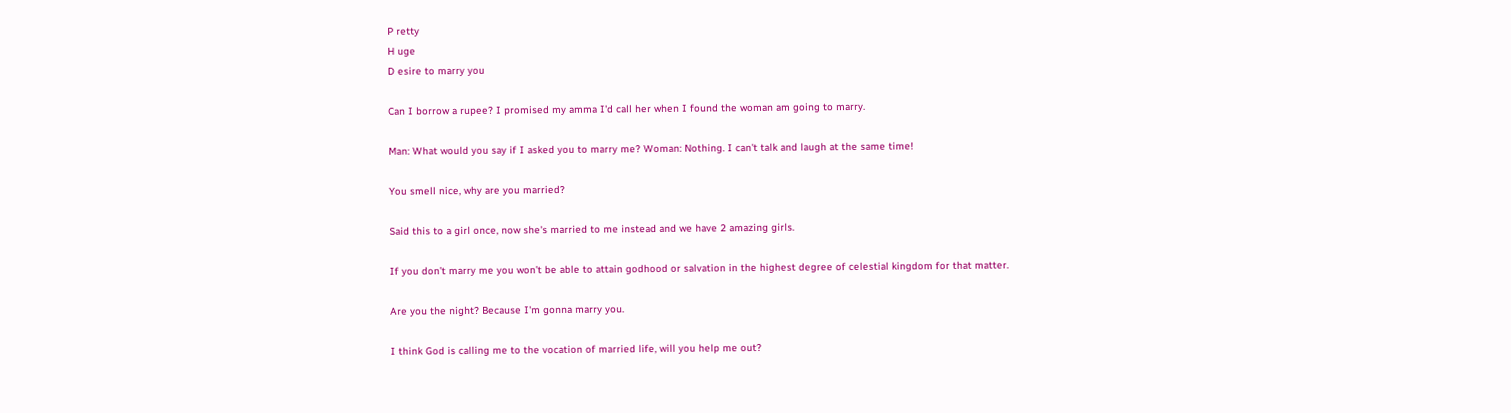P retty
H uge
D esire to marry you

Can I borrow a rupee? I promised my amma I'd call her when I found the woman am going to marry.

Man: What would you say if I asked you to marry me? Woman: Nothing. I can't talk and laugh at the same time!

You smell nice, why are you married?

Said this to a girl once, now she's married to me instead and we have 2 amazing girls.

If you don’t marry me you won’t be able to attain godhood or salvation in the highest degree of celestial kingdom for that matter.

Are you the night? Because I'm gonna marry you.

I think God is calling me to the vocation of married life, will you help me out?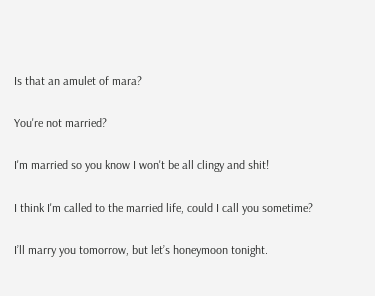Is that an amulet of mara?

You're not married?

I'm married so you know I won't be all clingy and shit!

I think I'm called to the married life, could I call you sometime?

I’ll marry you tomorrow, but let’s honeymoon tonight.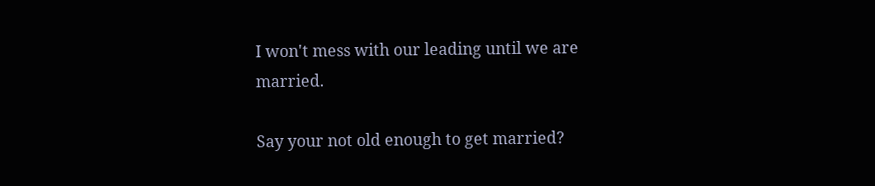I won't mess with our leading until we are married.

Say your not old enough to get married?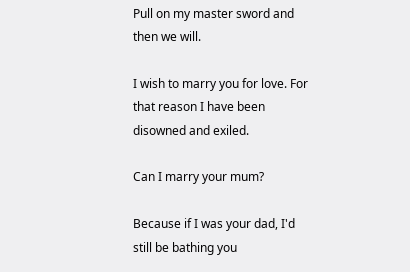Pull on my master sword and then we will.

I wish to marry you for love. For that reason I have been disowned and exiled.

Can I marry your mum?

Because if I was your dad, I'd still be bathing you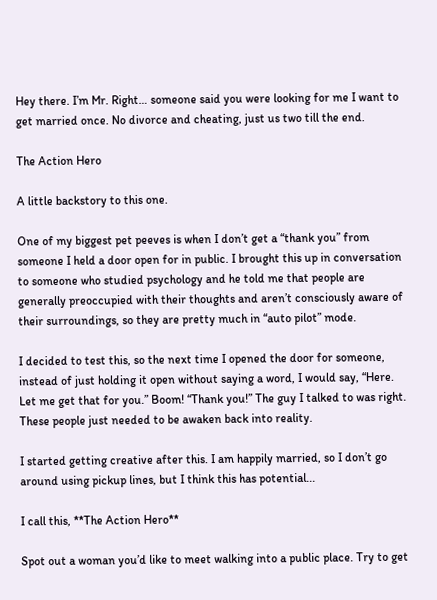Hey there. I’m Mr. Right… someone said you were looking for me I want to get married once. No divorce and cheating, just us two till the end.

The Action Hero

A little backstory to this one.

One of my biggest pet peeves is when I don’t get a “thank you” from someone I held a door open for in public. I brought this up in conversation to someone who studied psychology and he told me that people are generally preoccupied with their thoughts and aren’t consciously aware of their surroundings, so they are pretty much in “auto pilot” mode.

I decided to test this, so the next time I opened the door for someone, instead of just holding it open without saying a word, I would say, “Here. Let me get that for you.” Boom! “Thank you!” The guy I talked to was right. These people just needed to be awaken back into reality.

I started getting creative after this. I am happily married, so I don’t go around using pickup lines, but I think this has potential...

I call this, **The Action Hero**

Spot out a woman you’d like to meet walking into a public place. Try to get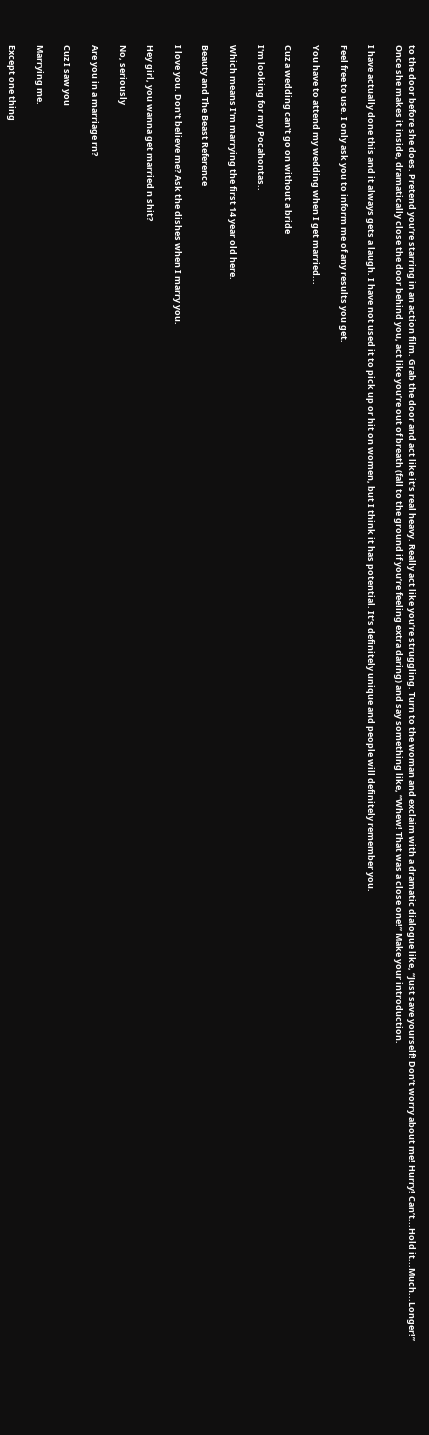to the door before she does. Pretend you’re starring in an action film. Grab the door and act like it’s real heavy. Really act like you’re struggling. Turn to the woman and exclaim with a dramatic dialogue like, “Just save yourself! Don’t worry about me! Hurry! Can’t...Hold it...Much...Longer!” Once she makes it inside, dramatically close the door behind you, act like you’re out of breath (fall to the ground if you’re feeling extra daring) and say something like, “Whew! That was a close one!” Make your introduction.

I have actually done this and it always gets a laugh. I have not used it to pick up or hit on women, but I think it has potential. It’s definitely unique and people will definitely remember you.

Feel free to use. I only ask you to inform me of any results you get.

You have to attend my wedding when I get married...

Cuz a wedding can't go on without a bride

I'm looking for my Pocahontas..

Which means I'm marrying the first 14 year old here.

Beauty and The Beast Reference

I love you. Don't believe me? Ask the dishes when I marry you.

Hey girl, you wanna get married n shit?

No, seriously

Are you in a marriage rn?

Cuz I saw you

Marrying me.

Except one thing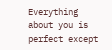Everything about you is perfect except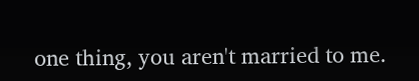one thing, you aren't married to me.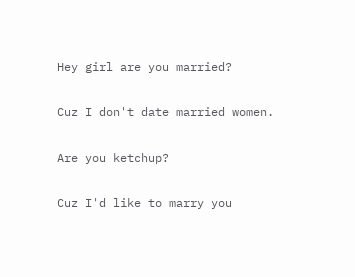Hey girl are you married?

Cuz I don't date married women.

Are you ketchup?

Cuz I'd like to marry you